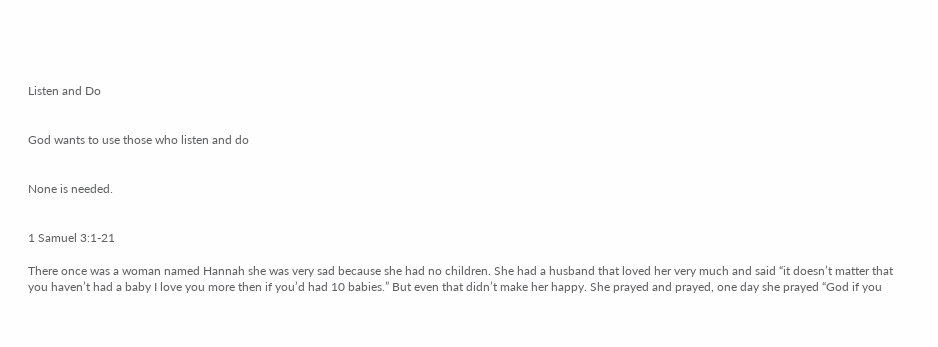Listen and Do


God wants to use those who listen and do


None is needed.


1 Samuel 3:1-21

There once was a woman named Hannah she was very sad because she had no children. She had a husband that loved her very much and said “it doesn’t matter that you haven’t had a baby I love you more then if you’d had 10 babies.” But even that didn’t make her happy. She prayed and prayed, one day she prayed “God if you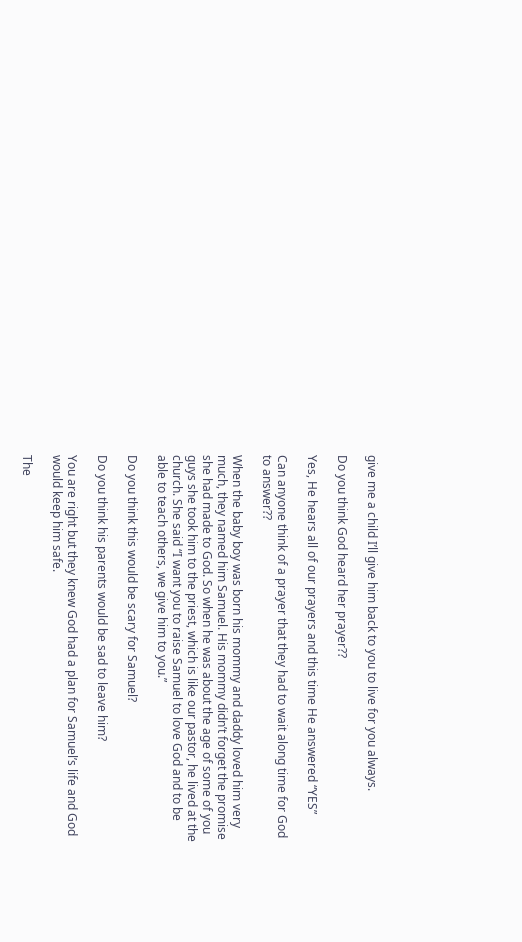give me a child I’ll give him back to you to live for you always.

Do you think God heard her prayer??

Yes, He hears all of our prayers and this time He answered “YES”

Can anyone think of a prayer that they had to wait along time for God to answer??

When the baby boy was born his mommy and daddy loved him very much, they named him Samuel. His mommy didn’t forget the promise she had made to God. So when he was about the age of some of you guys she took him to the priest, which is like our pastor, he lived at the church. She said “I want you to raise Samuel to love God and to be able to teach others, we give him to you.”

Do you think this would be scary for Samuel?

Do you think his parents would be sad to leave him?

You are right but they knew God had a plan for Samuel’s life and God would keep him safe.

The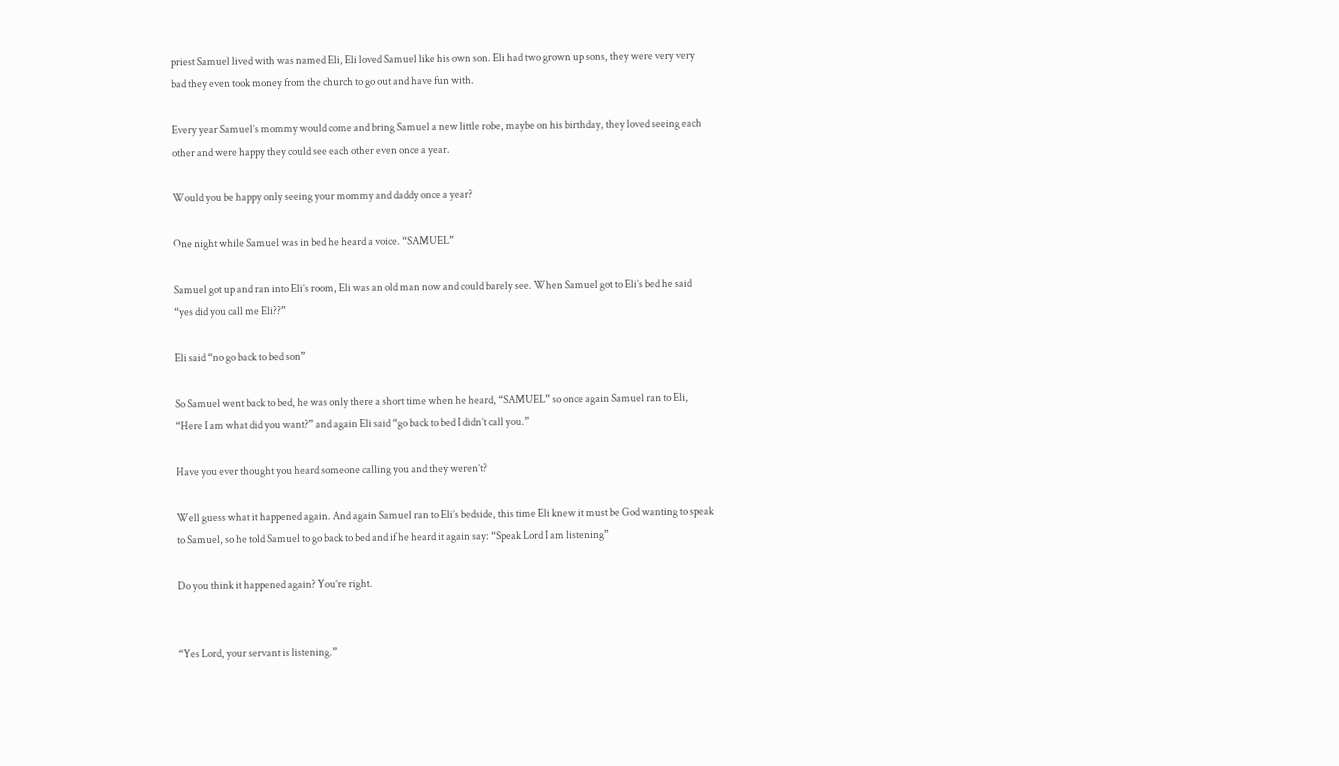priest Samuel lived with was named Eli, Eli loved Samuel like his own son. Eli had two grown up sons, they were very very bad they even took money from the church to go out and have fun with.

Every year Samuel’s mommy would come and bring Samuel a new little robe, maybe on his birthday, they loved seeing each other and were happy they could see each other even once a year.

Would you be happy only seeing your mommy and daddy once a year?

One night while Samuel was in bed he heard a voice. “SAMUEL”

Samuel got up and ran into Eli’s room, Eli was an old man now and could barely see. When Samuel got to Eli’s bed he said “yes did you call me Eli??”

Eli said “no go back to bed son”

So Samuel went back to bed, he was only there a short time when he heard, “SAMUEL” so once again Samuel ran to Eli, “Here I am what did you want?” and again Eli said “go back to bed I didn’t call you.”

Have you ever thought you heard someone calling you and they weren’t?

Well guess what it happened again. And again Samuel ran to Eli’s bedside, this time Eli knew it must be God wanting to speak to Samuel, so he told Samuel to go back to bed and if he heard it again say: “Speak Lord I am listening”

Do you think it happened again? You’re right.


“Yes Lord, your servant is listening.”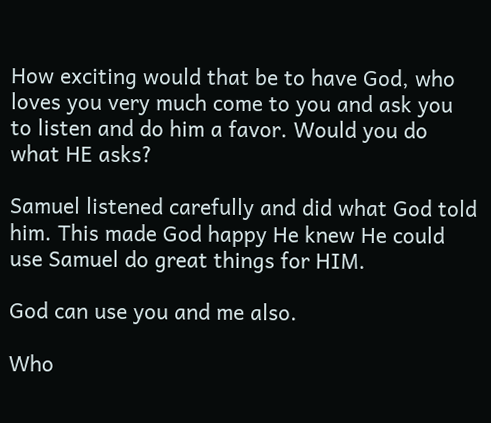How exciting would that be to have God, who loves you very much come to you and ask you to listen and do him a favor. Would you do what HE asks?

Samuel listened carefully and did what God told him. This made God happy He knew He could use Samuel do great things for HIM.

God can use you and me also.

Who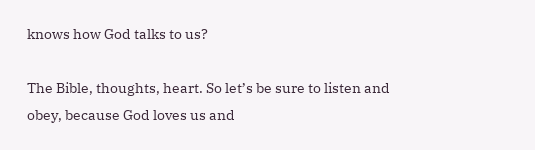knows how God talks to us?

The Bible, thoughts, heart. So let’s be sure to listen and obey, because God loves us and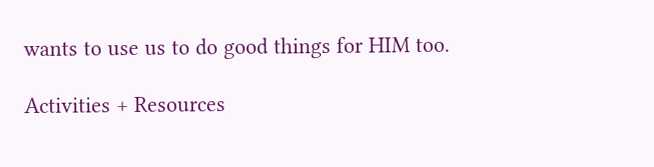wants to use us to do good things for HIM too.

Activities + Resources